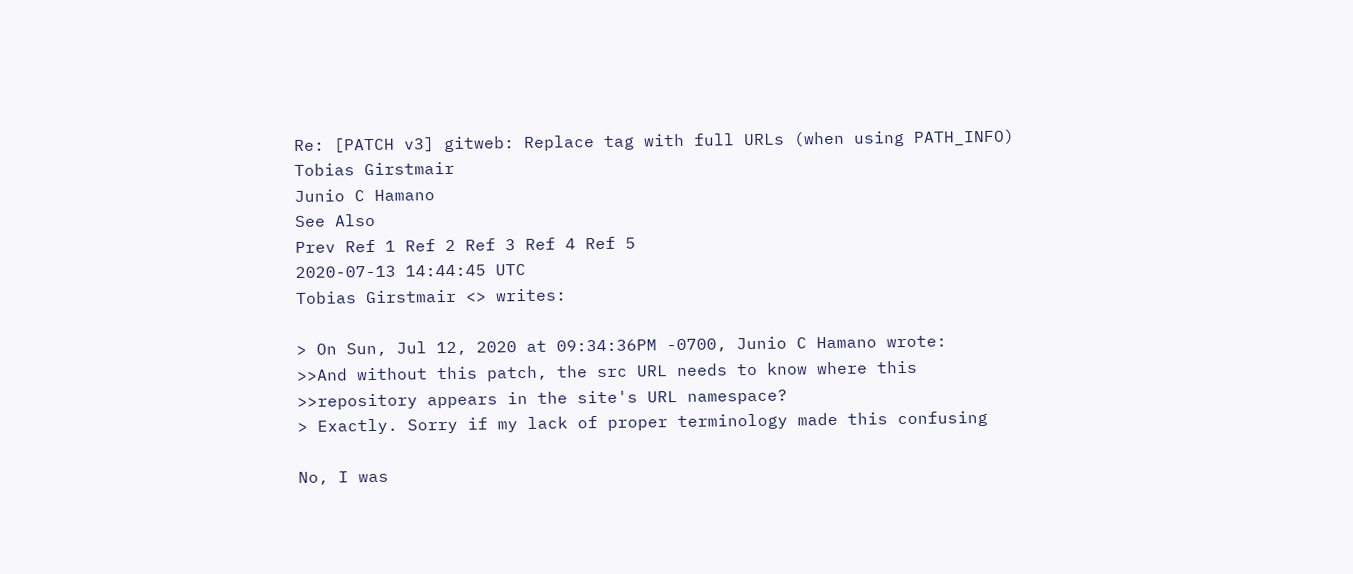Re: [PATCH v3] gitweb: Replace tag with full URLs (when using PATH_INFO)
Tobias Girstmair
Junio C Hamano
See Also
Prev Ref 1 Ref 2 Ref 3 Ref 4 Ref 5
2020-07-13 14:44:45 UTC
Tobias Girstmair <> writes:

> On Sun, Jul 12, 2020 at 09:34:36PM -0700, Junio C Hamano wrote:
>>And without this patch, the src URL needs to know where this
>>repository appears in the site's URL namespace?
> Exactly. Sorry if my lack of proper terminology made this confusing

No, I was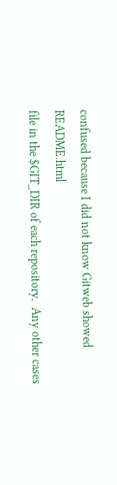confused because I did not know Gitweb showed README.html
file in the $GIT_DIR of each repository.  Any other cases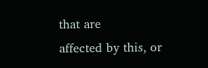that are
affected by this, or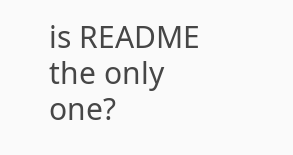is README the only one?